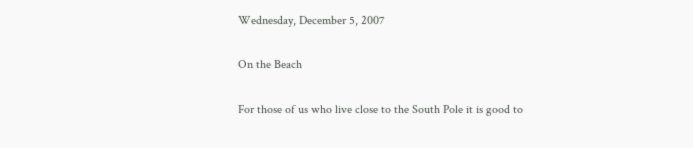Wednesday, December 5, 2007

On the Beach

For those of us who live close to the South Pole it is good to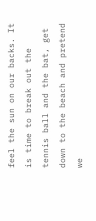feel the sun on our backs. It is time to break out the tennis ball and the bat, get down to the beach and pretend we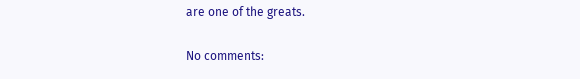are one of the greats.

No comments: